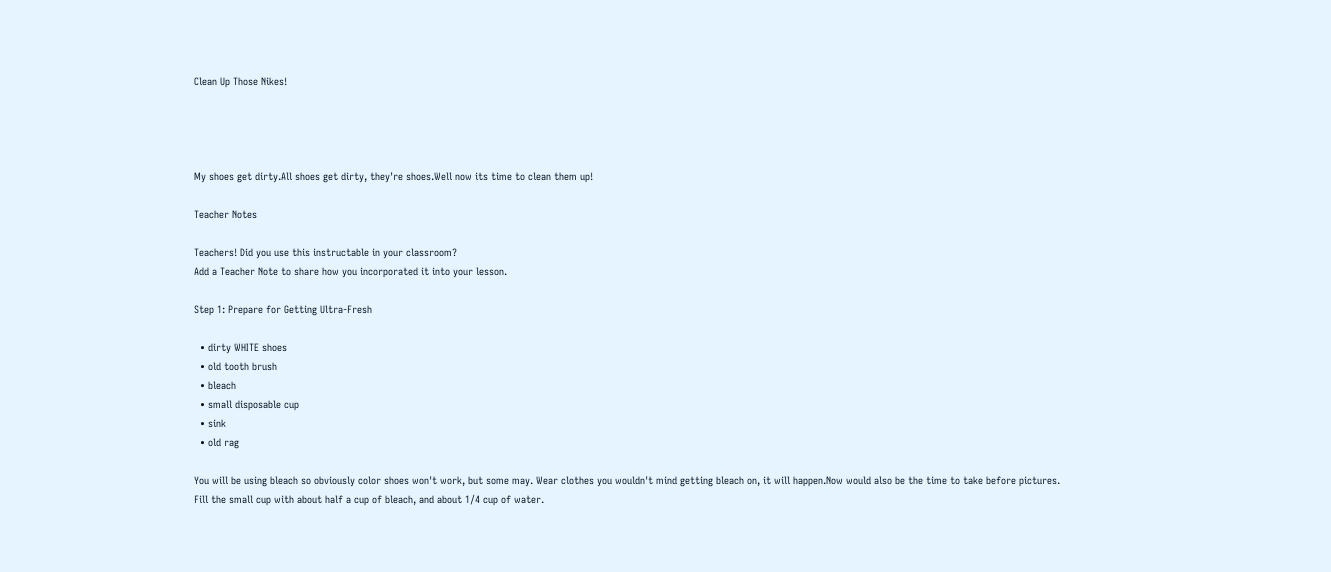Clean Up Those Nikes!




My shoes get dirty.All shoes get dirty, they're shoes.Well now its time to clean them up!

Teacher Notes

Teachers! Did you use this instructable in your classroom?
Add a Teacher Note to share how you incorporated it into your lesson.

Step 1: Prepare for Getting Ultra-Fresh

  • dirty WHITE shoes
  • old tooth brush
  • bleach
  • small disposable cup
  • sink
  • old rag

You will be using bleach so obviously color shoes won't work, but some may. Wear clothes you wouldn't mind getting bleach on, it will happen.Now would also be the time to take before pictures.
Fill the small cup with about half a cup of bleach, and about 1/4 cup of water.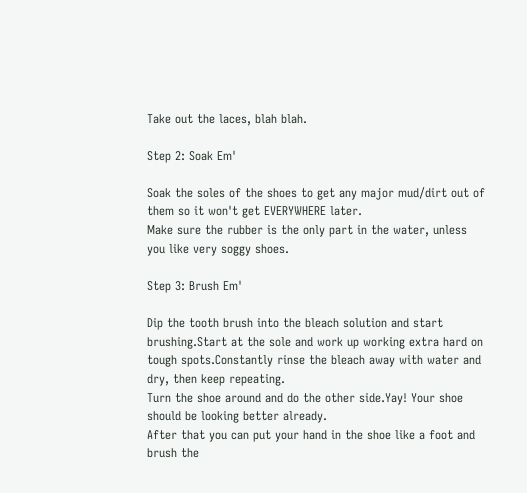Take out the laces, blah blah.

Step 2: Soak Em'

Soak the soles of the shoes to get any major mud/dirt out of them so it won't get EVERYWHERE later.
Make sure the rubber is the only part in the water, unless you like very soggy shoes.

Step 3: Brush Em'

Dip the tooth brush into the bleach solution and start brushing.Start at the sole and work up working extra hard on tough spots.Constantly rinse the bleach away with water and dry, then keep repeating.
Turn the shoe around and do the other side.Yay! Your shoe should be looking better already.
After that you can put your hand in the shoe like a foot and brush the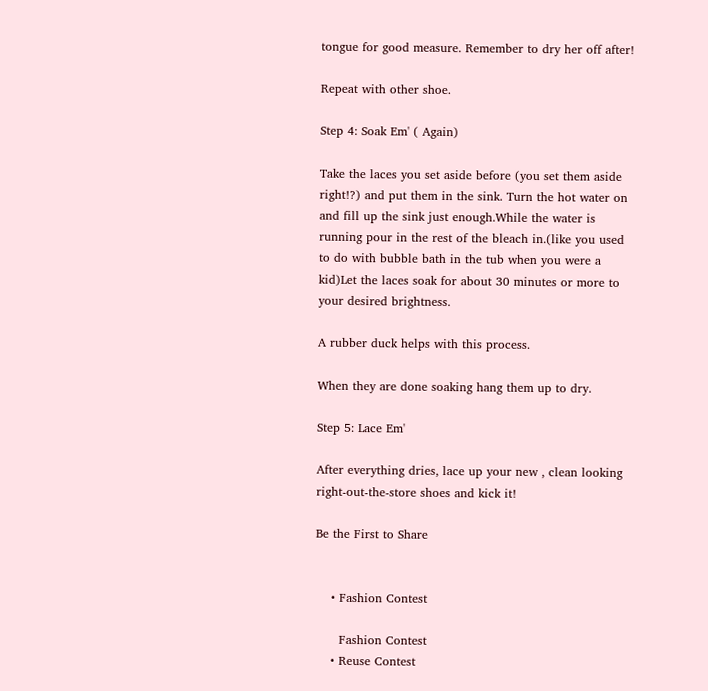tongue for good measure. Remember to dry her off after!

Repeat with other shoe.

Step 4: Soak Em' ( Again)

Take the laces you set aside before (you set them aside right!?) and put them in the sink. Turn the hot water on and fill up the sink just enough.While the water is running pour in the rest of the bleach in.(like you used to do with bubble bath in the tub when you were a kid)Let the laces soak for about 30 minutes or more to your desired brightness.

A rubber duck helps with this process.

When they are done soaking hang them up to dry.

Step 5: Lace Em'

After everything dries, lace up your new , clean looking right-out-the-store shoes and kick it!

Be the First to Share


    • Fashion Contest

      Fashion Contest
    • Reuse Contest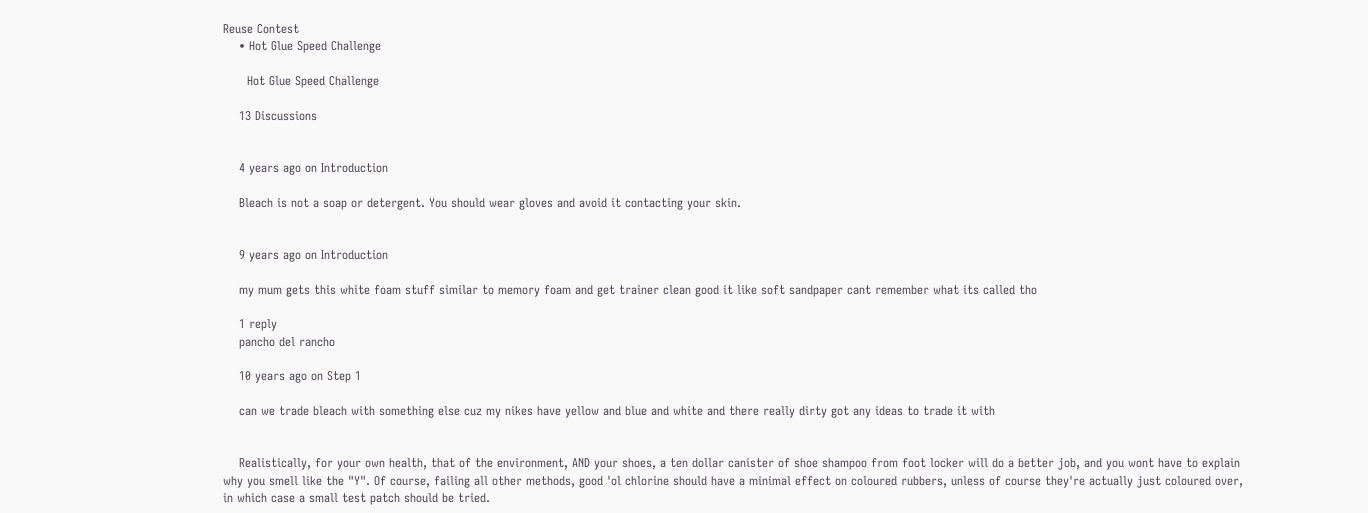Reuse Contest
    • Hot Glue Speed Challenge

      Hot Glue Speed Challenge

    13 Discussions


    4 years ago on Introduction

    Bleach is not a soap or detergent. You should wear gloves and avoid it contacting your skin.


    9 years ago on Introduction

    my mum gets this white foam stuff similar to memory foam and get trainer clean good it like soft sandpaper cant remember what its called tho

    1 reply
    pancho del rancho

    10 years ago on Step 1

    can we trade bleach with something else cuz my nikes have yellow and blue and white and there really dirty got any ideas to trade it with


    Realistically, for your own health, that of the environment, AND your shoes, a ten dollar canister of shoe shampoo from foot locker will do a better job, and you wont have to explain why you smell like the "Y". Of course, failing all other methods, good 'ol chlorine should have a minimal effect on coloured rubbers, unless of course they're actually just coloured over, in which case a small test patch should be tried.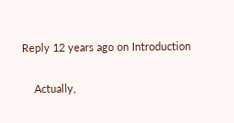Reply 12 years ago on Introduction

    Actually,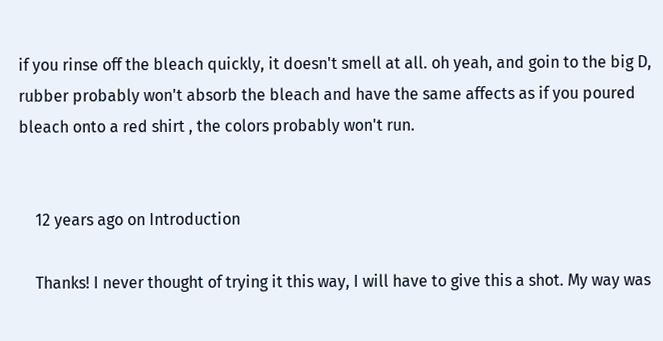if you rinse off the bleach quickly, it doesn't smell at all. oh yeah, and goin to the big D, rubber probably won't absorb the bleach and have the same affects as if you poured bleach onto a red shirt , the colors probably won't run.


    12 years ago on Introduction

    Thanks! I never thought of trying it this way, I will have to give this a shot. My way was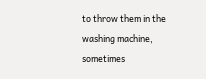to throw them in the washing machine, sometimes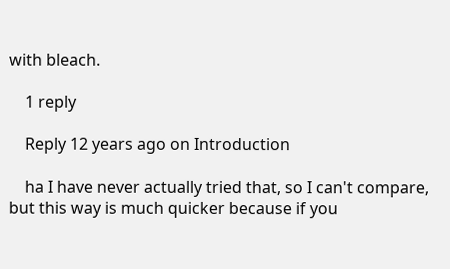with bleach.

    1 reply

    Reply 12 years ago on Introduction

    ha I have never actually tried that, so I can't compare, but this way is much quicker because if you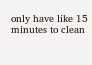only have like 15 minutes to clean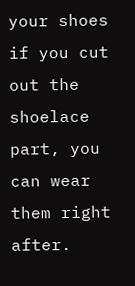your shoes if you cut out the shoelace part, you can wear them right after.